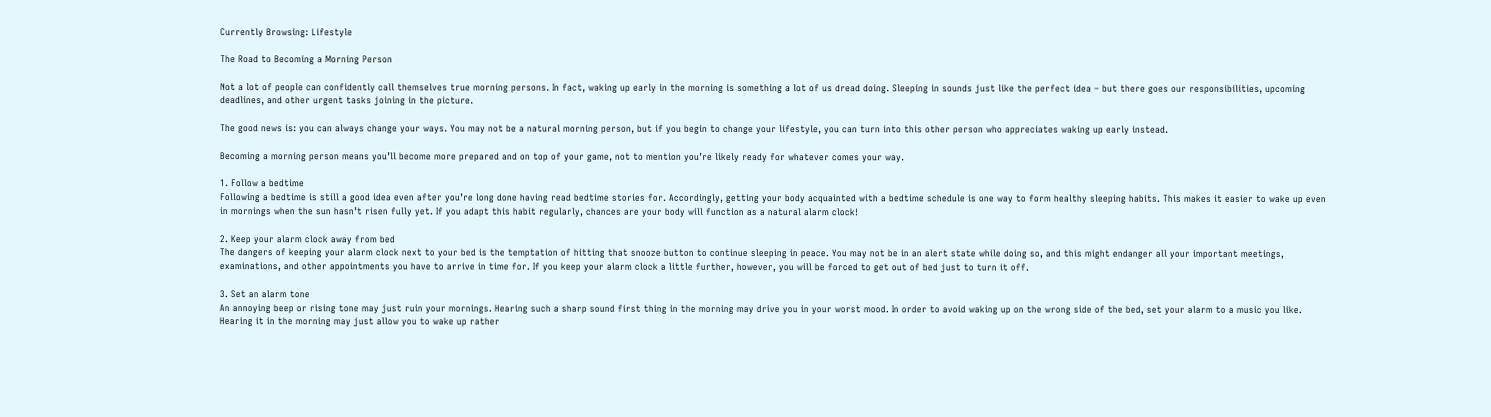Currently Browsing: Lifestyle

The Road to Becoming a Morning Person

Not a lot of people can confidently call themselves true morning persons. In fact, waking up early in the morning is something a lot of us dread doing. Sleeping in sounds just like the perfect idea – but there goes our responsibilities, upcoming deadlines, and other urgent tasks joining in the picture.

The good news is: you can always change your ways. You may not be a natural morning person, but if you begin to change your lifestyle, you can turn into this other person who appreciates waking up early instead.

Becoming a morning person means you’ll become more prepared and on top of your game, not to mention you’re likely ready for whatever comes your way.

1. Follow a bedtime
Following a bedtime is still a good idea even after you’re long done having read bedtime stories for. Accordingly, getting your body acquainted with a bedtime schedule is one way to form healthy sleeping habits. This makes it easier to wake up even in mornings when the sun hasn’t risen fully yet. If you adapt this habit regularly, chances are your body will function as a natural alarm clock!

2. Keep your alarm clock away from bed
The dangers of keeping your alarm clock next to your bed is the temptation of hitting that snooze button to continue sleeping in peace. You may not be in an alert state while doing so, and this might endanger all your important meetings, examinations, and other appointments you have to arrive in time for. If you keep your alarm clock a little further, however, you will be forced to get out of bed just to turn it off.

3. Set an alarm tone
An annoying beep or rising tone may just ruin your mornings. Hearing such a sharp sound first thing in the morning may drive you in your worst mood. In order to avoid waking up on the wrong side of the bed, set your alarm to a music you like. Hearing it in the morning may just allow you to wake up rather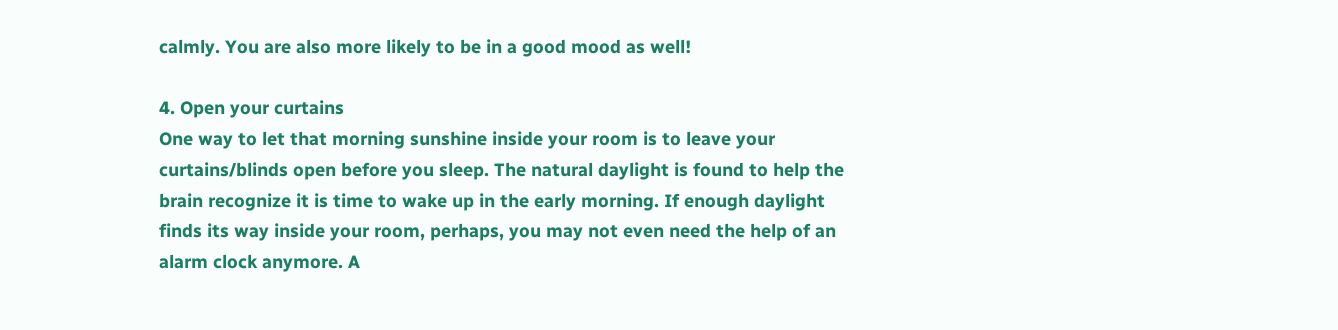calmly. You are also more likely to be in a good mood as well!

4. Open your curtains
One way to let that morning sunshine inside your room is to leave your curtains/blinds open before you sleep. The natural daylight is found to help the brain recognize it is time to wake up in the early morning. If enough daylight finds its way inside your room, perhaps, you may not even need the help of an alarm clock anymore. A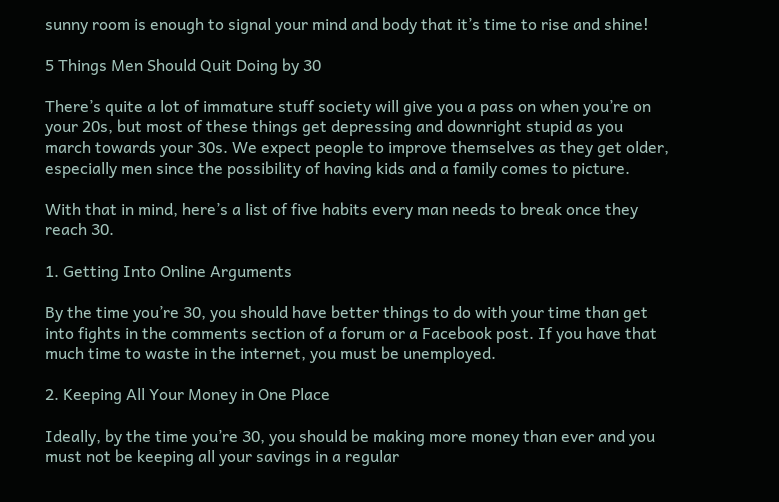sunny room is enough to signal your mind and body that it’s time to rise and shine!

5 Things Men Should Quit Doing by 30

There’s quite a lot of immature stuff society will give you a pass on when you’re on your 20s, but most of these things get depressing and downright stupid as you march towards your 30s. We expect people to improve themselves as they get older, especially men since the possibility of having kids and a family comes to picture.

With that in mind, here’s a list of five habits every man needs to break once they reach 30.

1. Getting Into Online Arguments

By the time you’re 30, you should have better things to do with your time than get into fights in the comments section of a forum or a Facebook post. If you have that much time to waste in the internet, you must be unemployed.

2. Keeping All Your Money in One Place

Ideally, by the time you’re 30, you should be making more money than ever and you must not be keeping all your savings in a regular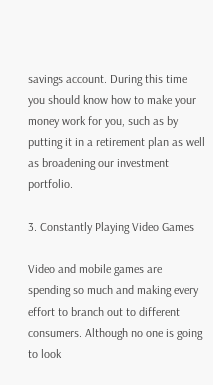savings account. During this time you should know how to make your money work for you, such as by putting it in a retirement plan as well as broadening our investment portfolio.

3. Constantly Playing Video Games

Video and mobile games are spending so much and making every effort to branch out to different consumers. Although no one is going to look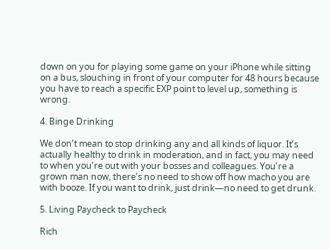down on you for playing some game on your iPhone while sitting on a bus, slouching in front of your computer for 48 hours because you have to reach a specific EXP point to level up, something is wrong.

4. Binge Drinking

We don’t mean to stop drinking any and all kinds of liquor. It’s actually healthy to drink in moderation, and in fact, you may need to when you’re out with your bosses and colleagues. You’re a grown man now, there’s no need to show off how macho you are with booze. If you want to drink, just drink—no need to get drunk.

5. Living Paycheck to Paycheck

Rich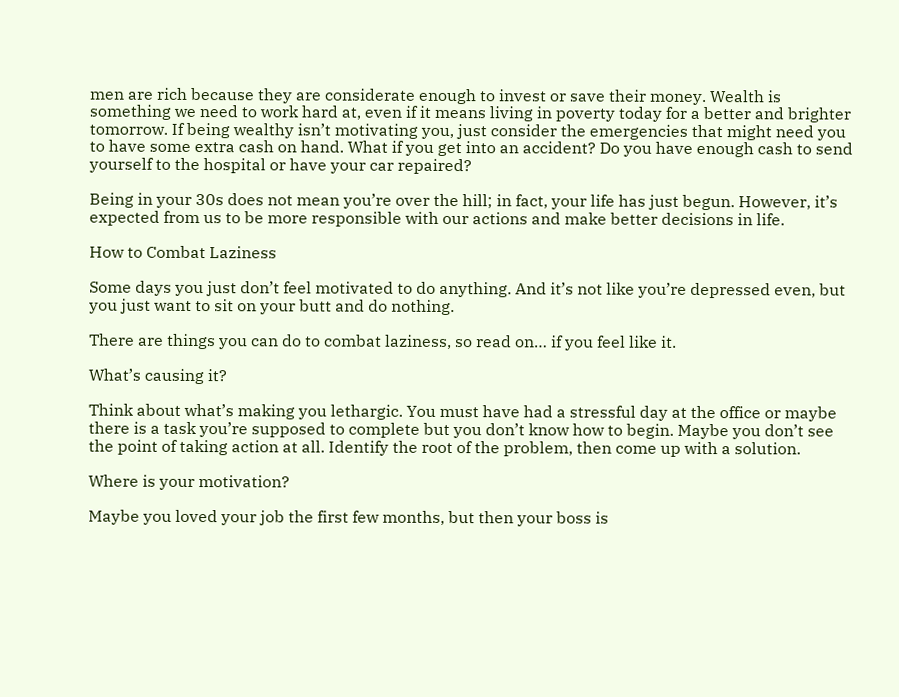men are rich because they are considerate enough to invest or save their money. Wealth is something we need to work hard at, even if it means living in poverty today for a better and brighter tomorrow. If being wealthy isn’t motivating you, just consider the emergencies that might need you to have some extra cash on hand. What if you get into an accident? Do you have enough cash to send yourself to the hospital or have your car repaired?

Being in your 30s does not mean you’re over the hill; in fact, your life has just begun. However, it’s expected from us to be more responsible with our actions and make better decisions in life.

How to Combat Laziness

Some days you just don’t feel motivated to do anything. And it’s not like you’re depressed even, but you just want to sit on your butt and do nothing.

There are things you can do to combat laziness, so read on… if you feel like it.

What’s causing it?

Think about what’s making you lethargic. You must have had a stressful day at the office or maybe there is a task you’re supposed to complete but you don’t know how to begin. Maybe you don’t see the point of taking action at all. Identify the root of the problem, then come up with a solution.

Where is your motivation?

Maybe you loved your job the first few months, but then your boss is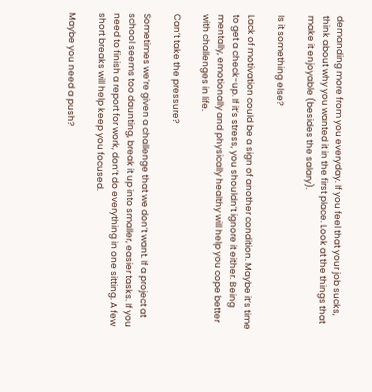demanding more from you everyday. If you feel that your job sucks, think about why you wanted it in the first place. Look at the things that make it enjoyable (besides the salary).

Is it something else?

Lack of motivation could be a sign of another condition. Maybe it’s time to get a check-up. If it’s stress, you shouldn’t ignore it either. Being mentally, emotionally and physically healthy will help you cope better with challenges in life.

Can’t take the pressure?

Sometimes we’re given a challenge that we don’t want. If a project at school seems too daunting, break it up into smaller, easier tasks. If you need to finish a report for work, don’t do everything in one sitting. A few short breaks will help keep you focused.

Maybe you need a push?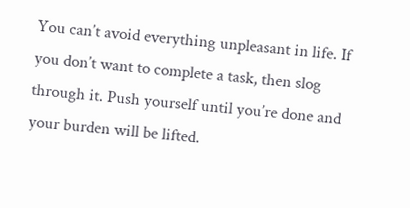You can’t avoid everything unpleasant in life. If you don’t want to complete a task, then slog through it. Push yourself until you’re done and your burden will be lifted.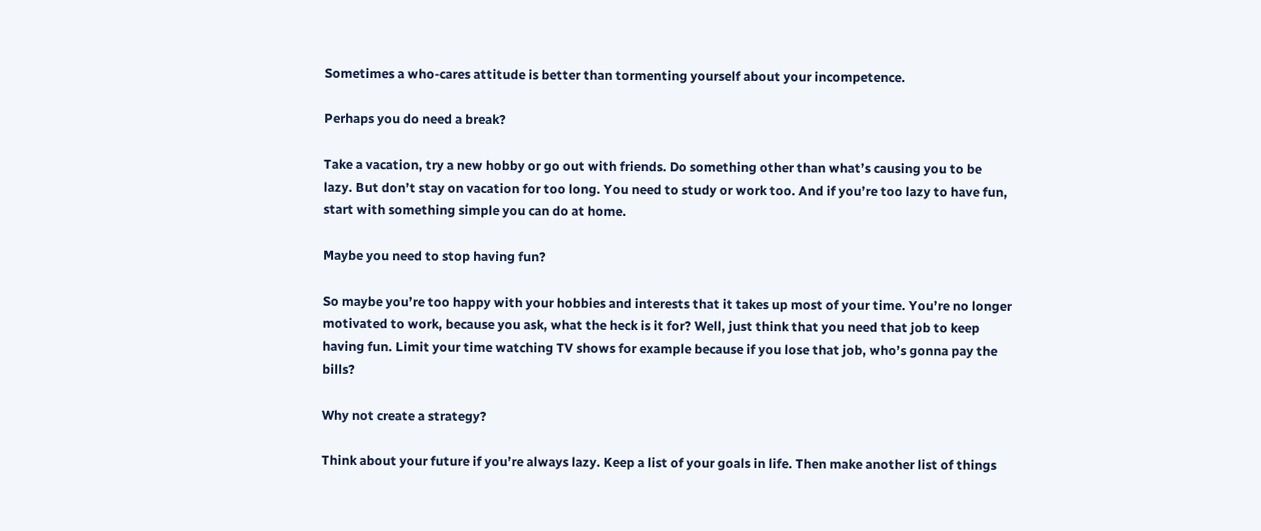Sometimes a who-cares attitude is better than tormenting yourself about your incompetence.

Perhaps you do need a break?

Take a vacation, try a new hobby or go out with friends. Do something other than what’s causing you to be lazy. But don’t stay on vacation for too long. You need to study or work too. And if you’re too lazy to have fun, start with something simple you can do at home.

Maybe you need to stop having fun?

So maybe you’re too happy with your hobbies and interests that it takes up most of your time. You’re no longer motivated to work, because you ask, what the heck is it for? Well, just think that you need that job to keep having fun. Limit your time watching TV shows for example because if you lose that job, who’s gonna pay the bills?

Why not create a strategy?

Think about your future if you’re always lazy. Keep a list of your goals in life. Then make another list of things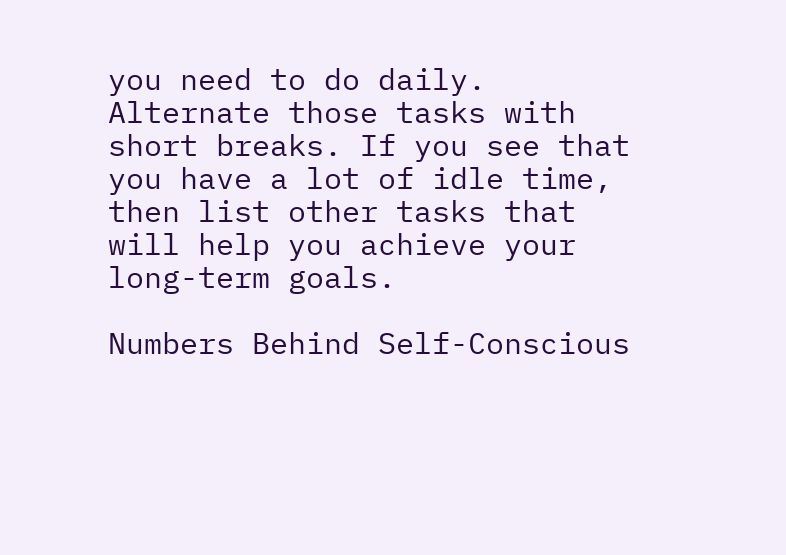you need to do daily. Alternate those tasks with short breaks. If you see that you have a lot of idle time, then list other tasks that will help you achieve your long-term goals.

Numbers Behind Self-Conscious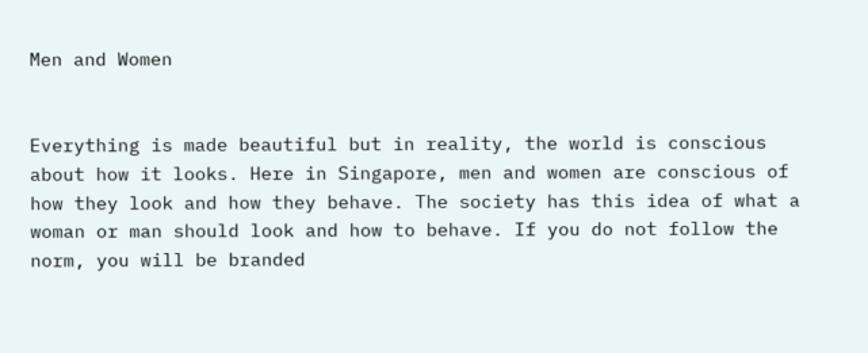Men and Women


Everything is made beautiful but in reality, the world is conscious about how it looks. Here in Singapore, men and women are conscious of how they look and how they behave. The society has this idea of what a woman or man should look and how to behave. If you do not follow the norm, you will be branded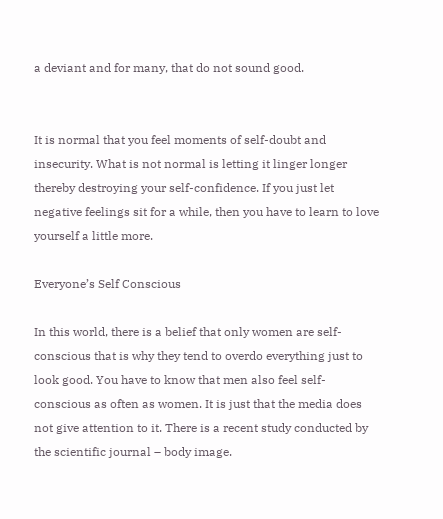a deviant and for many, that do not sound good.


It is normal that you feel moments of self-doubt and insecurity. What is not normal is letting it linger longer thereby destroying your self-confidence. If you just let negative feelings sit for a while, then you have to learn to love yourself a little more.

Everyone’s Self Conscious

In this world, there is a belief that only women are self-conscious that is why they tend to overdo everything just to look good. You have to know that men also feel self-conscious as often as women. It is just that the media does not give attention to it. There is a recent study conducted by the scientific journal – body image.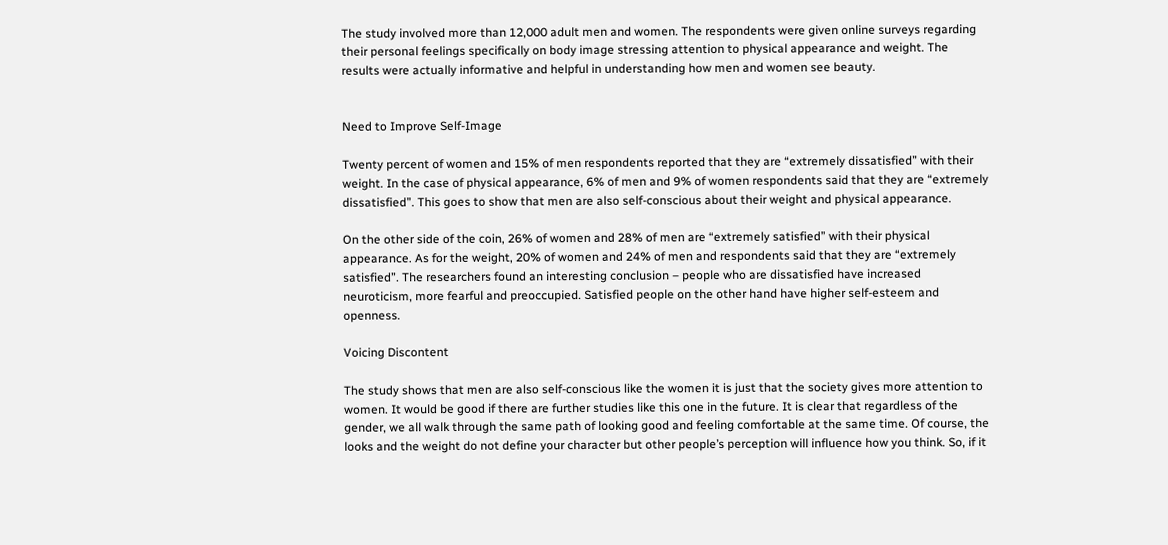The study involved more than 12,000 adult men and women. The respondents were given online surveys regarding their personal feelings specifically on body image stressing attention to physical appearance and weight. The results were actually informative and helpful in understanding how men and women see beauty.


Need to Improve Self-Image

Twenty percent of women and 15% of men respondents reported that they are “extremely dissatisfied” with their weight. In the case of physical appearance, 6% of men and 9% of women respondents said that they are “extremely dissatisfied”. This goes to show that men are also self-conscious about their weight and physical appearance.

On the other side of the coin, 26% of women and 28% of men are “extremely satisfied” with their physical appearance. As for the weight, 20% of women and 24% of men and respondents said that they are “extremely satisfied”. The researchers found an interesting conclusion – people who are dissatisfied have increased neuroticism, more fearful and preoccupied. Satisfied people on the other hand have higher self-esteem and openness.

Voicing Discontent

The study shows that men are also self-conscious like the women it is just that the society gives more attention to women. It would be good if there are further studies like this one in the future. It is clear that regardless of the gender, we all walk through the same path of looking good and feeling comfortable at the same time. Of course, the looks and the weight do not define your character but other people’s perception will influence how you think. So, if it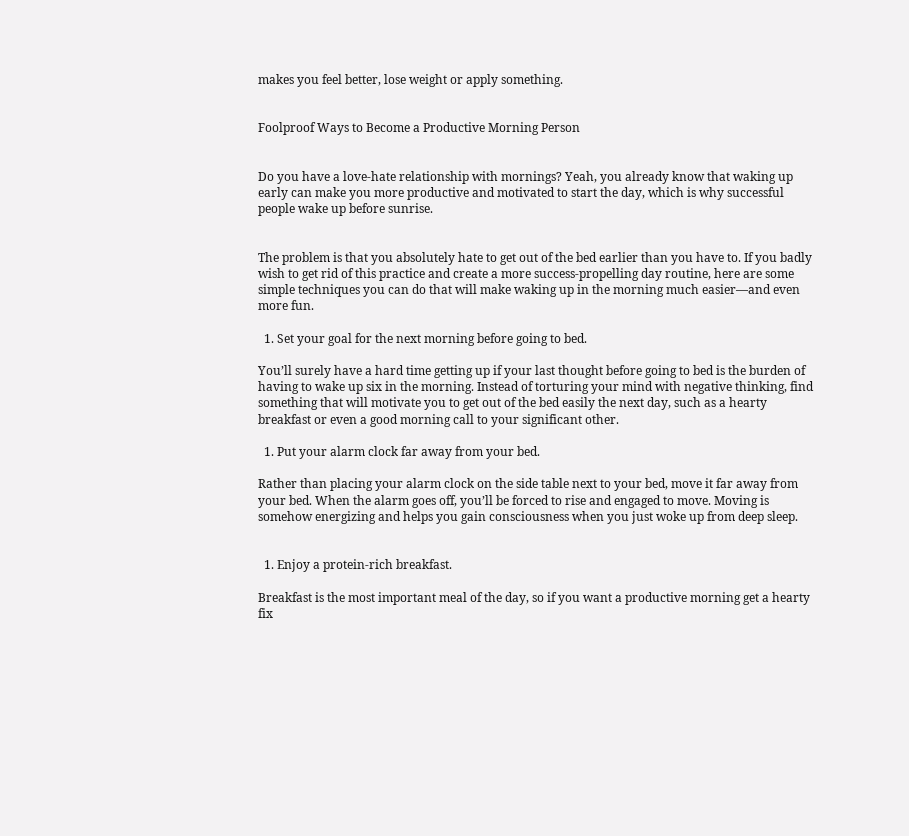makes you feel better, lose weight or apply something.


Foolproof Ways to Become a Productive Morning Person


Do you have a love-hate relationship with mornings? Yeah, you already know that waking up early can make you more productive and motivated to start the day, which is why successful people wake up before sunrise.


The problem is that you absolutely hate to get out of the bed earlier than you have to. If you badly wish to get rid of this practice and create a more success-propelling day routine, here are some simple techniques you can do that will make waking up in the morning much easier—and even more fun.

  1. Set your goal for the next morning before going to bed.

You’ll surely have a hard time getting up if your last thought before going to bed is the burden of having to wake up six in the morning. Instead of torturing your mind with negative thinking, find something that will motivate you to get out of the bed easily the next day, such as a hearty breakfast or even a good morning call to your significant other.

  1. Put your alarm clock far away from your bed.

Rather than placing your alarm clock on the side table next to your bed, move it far away from your bed. When the alarm goes off, you’ll be forced to rise and engaged to move. Moving is somehow energizing and helps you gain consciousness when you just woke up from deep sleep.


  1. Enjoy a protein-rich breakfast.

Breakfast is the most important meal of the day, so if you want a productive morning get a hearty fix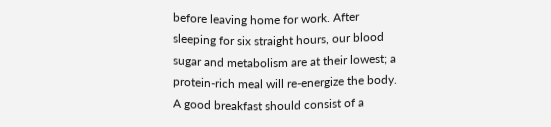before leaving home for work. After sleeping for six straight hours, our blood sugar and metabolism are at their lowest; a protein-rich meal will re-energize the body. A good breakfast should consist of a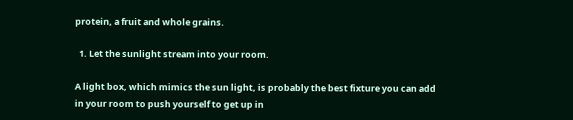protein, a fruit and whole grains.

  1. Let the sunlight stream into your room.

A light box, which mimics the sun light, is probably the best fixture you can add in your room to push yourself to get up in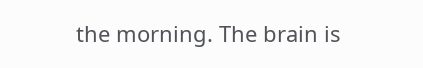the morning. The brain is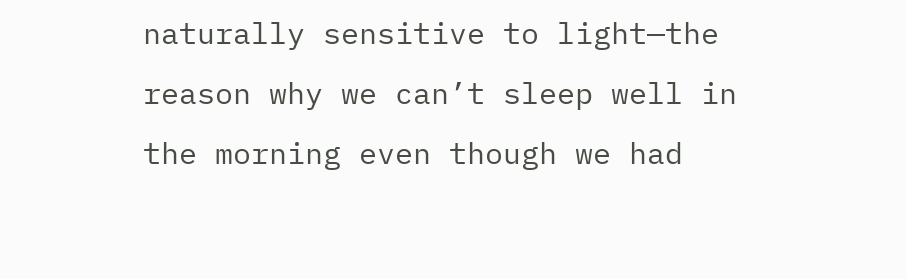naturally sensitive to light—the reason why we can’t sleep well in the morning even though we had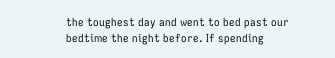the toughest day and went to bed past our bedtime the night before. If spending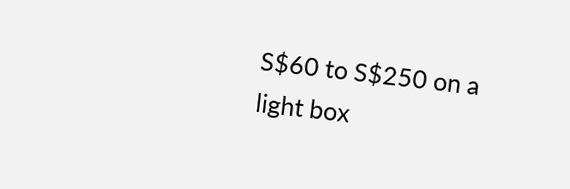S$60 to S$250 on a light box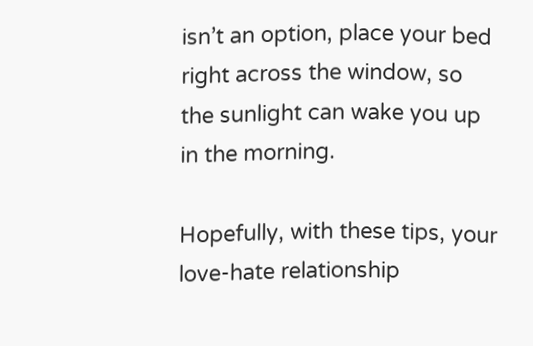isn’t an option, place your bed right across the window, so the sunlight can wake you up in the morning.

Hopefully, with these tips, your love-hate relationship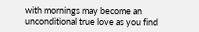with mornings may become an unconditional true love as you find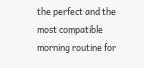the perfect and the most compatible morning routine for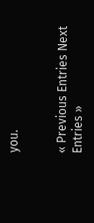you.


« Previous Entries Next Entries »